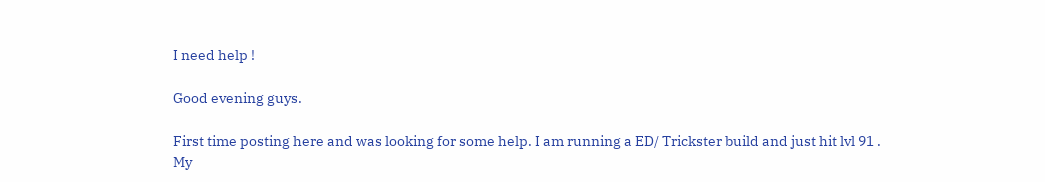I need help !

Good evening guys.

First time posting here and was looking for some help. I am running a ED/ Trickster build and just hit lvl 91 .
My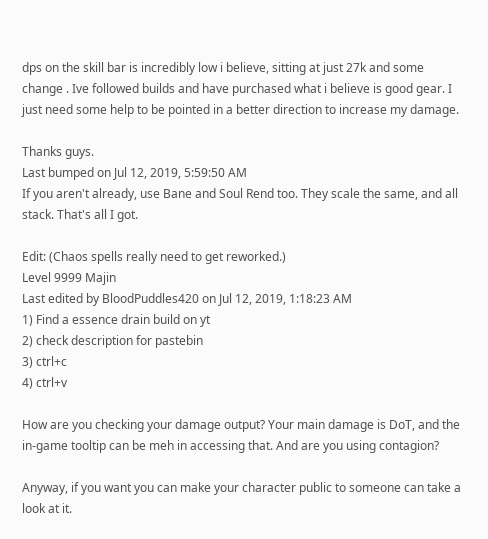dps on the skill bar is incredibly low i believe, sitting at just 27k and some change . Ive followed builds and have purchased what i believe is good gear. I just need some help to be pointed in a better direction to increase my damage.

Thanks guys.
Last bumped on Jul 12, 2019, 5:59:50 AM
If you aren't already, use Bane and Soul Rend too. They scale the same, and all stack. That's all I got.

Edit: (Chaos spells really need to get reworked.)
Level 9999 Majin
Last edited by BloodPuddles420 on Jul 12, 2019, 1:18:23 AM
1) Find a essence drain build on yt
2) check description for pastebin
3) ctrl+c
4) ctrl+v

How are you checking your damage output? Your main damage is DoT, and the in-game tooltip can be meh in accessing that. And are you using contagion?

Anyway, if you want you can make your character public to someone can take a look at it.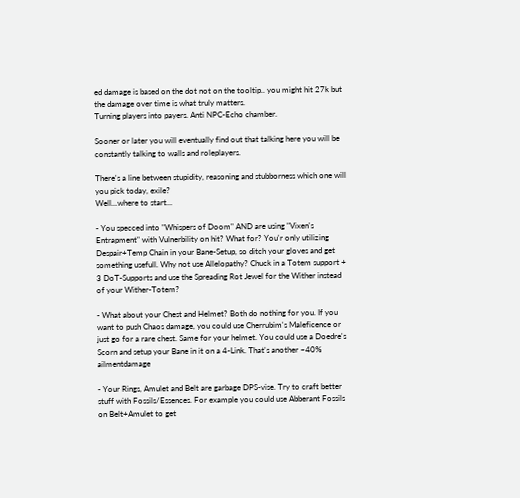ed damage is based on the dot not on the tooltip.. you might hit 27k but the damage over time is what truly matters.
Turning players into payers. Anti NPC-Echo chamber.

Sooner or later you will eventually find out that talking here you will be constantly talking to walls and roleplayers.

There's a line between stupidity, reasoning and stubborness which one will you pick today, exile?
Well...where to start...

- You specced into "Whispers of Doom" AND are using "Vixen's Entrapment" with Vulnerbility on hit? What for? You'r only utilizing Despair+Temp Chain in your Bane-Setup, so ditch your gloves and get something usefull. Why not use Allelopathy? Chuck in a Totem support + 3 DoT-Supports and use the Spreading Rot Jewel for the Wither instead of your Wither-Totem?

- What about your Chest and Helmet? Both do nothing for you. If you want to push Chaos damage, you could use Cherrubim's Maleficence or just go for a rare chest. Same for your helmet. You could use a Doedre's Scorn and setup your Bane in it on a 4-Link. That's another ~40% ailmentdamage

- Your Rings, Amulet and Belt are garbage DPS-vise. Try to craft better stuff with Fossils/Essences. For example you could use Abberant Fossils on Belt+Amulet to get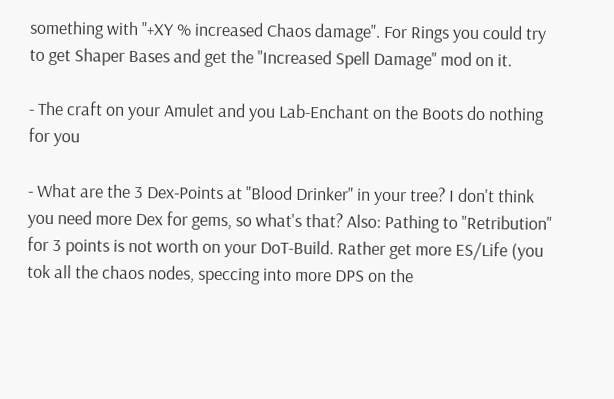something with "+XY % increased Chaos damage". For Rings you could try to get Shaper Bases and get the "Increased Spell Damage" mod on it.

- The craft on your Amulet and you Lab-Enchant on the Boots do nothing for you

- What are the 3 Dex-Points at "Blood Drinker" in your tree? I don't think you need more Dex for gems, so what's that? Also: Pathing to "Retribution" for 3 points is not worth on your DoT-Build. Rather get more ES/Life (you tok all the chaos nodes, speccing into more DPS on the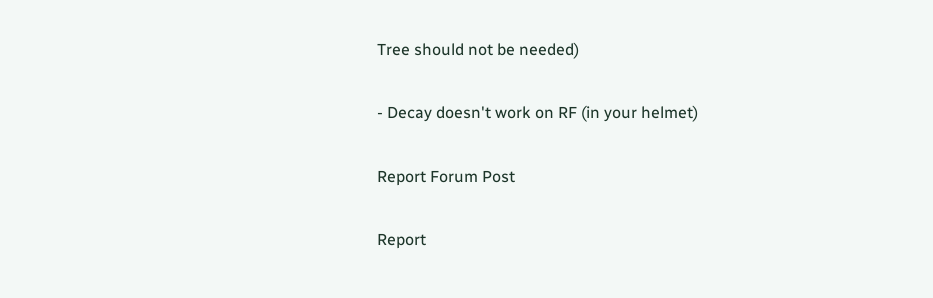Tree should not be needed)

- Decay doesn't work on RF (in your helmet)

Report Forum Post

Report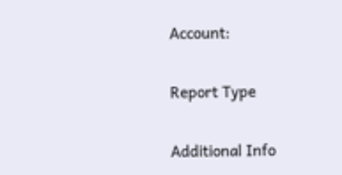Account:

Report Type

Additional Info